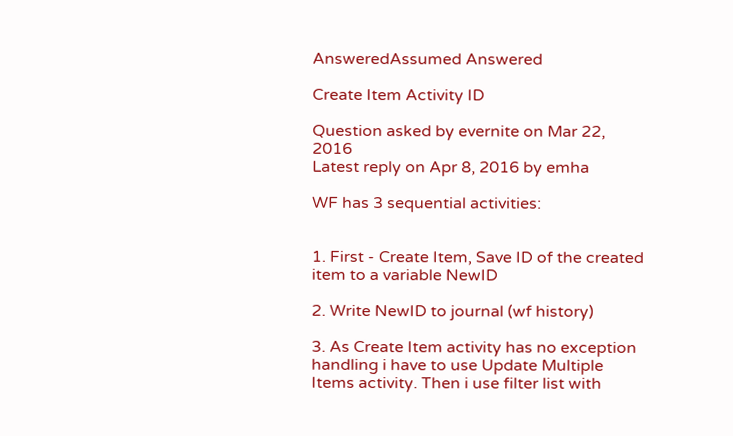AnsweredAssumed Answered

Create Item Activity ID

Question asked by evernite on Mar 22, 2016
Latest reply on Apr 8, 2016 by emha

WF has 3 sequential activities:


1. First - Create Item, Save ID of the created item to a variable NewID

2. Write NewID to journal (wf history)

3. As Create Item activity has no exception handling i have to use Update Multiple Items activity. Then i use filter list with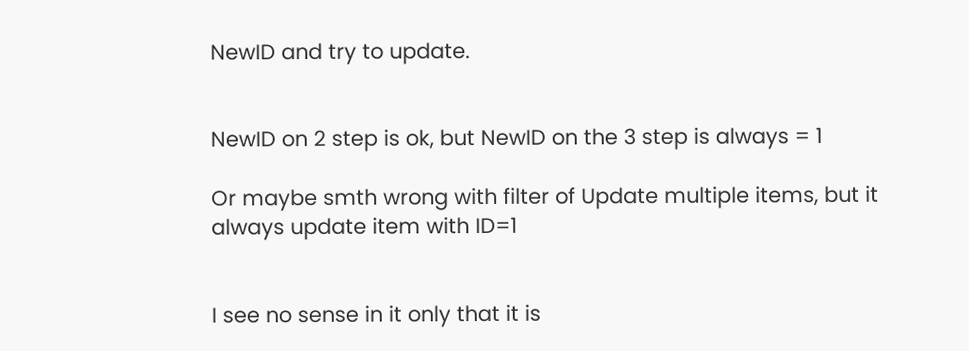NewID and try to update.


NewID on 2 step is ok, but NewID on the 3 step is always = 1

Or maybe smth wrong with filter of Update multiple items, but it always update item with ID=1


I see no sense in it only that it is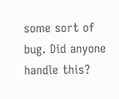some sort of bug. Did anyone handle this?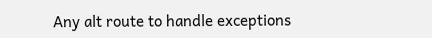Any alt route to handle exceptions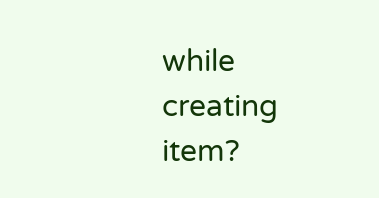while creating item?